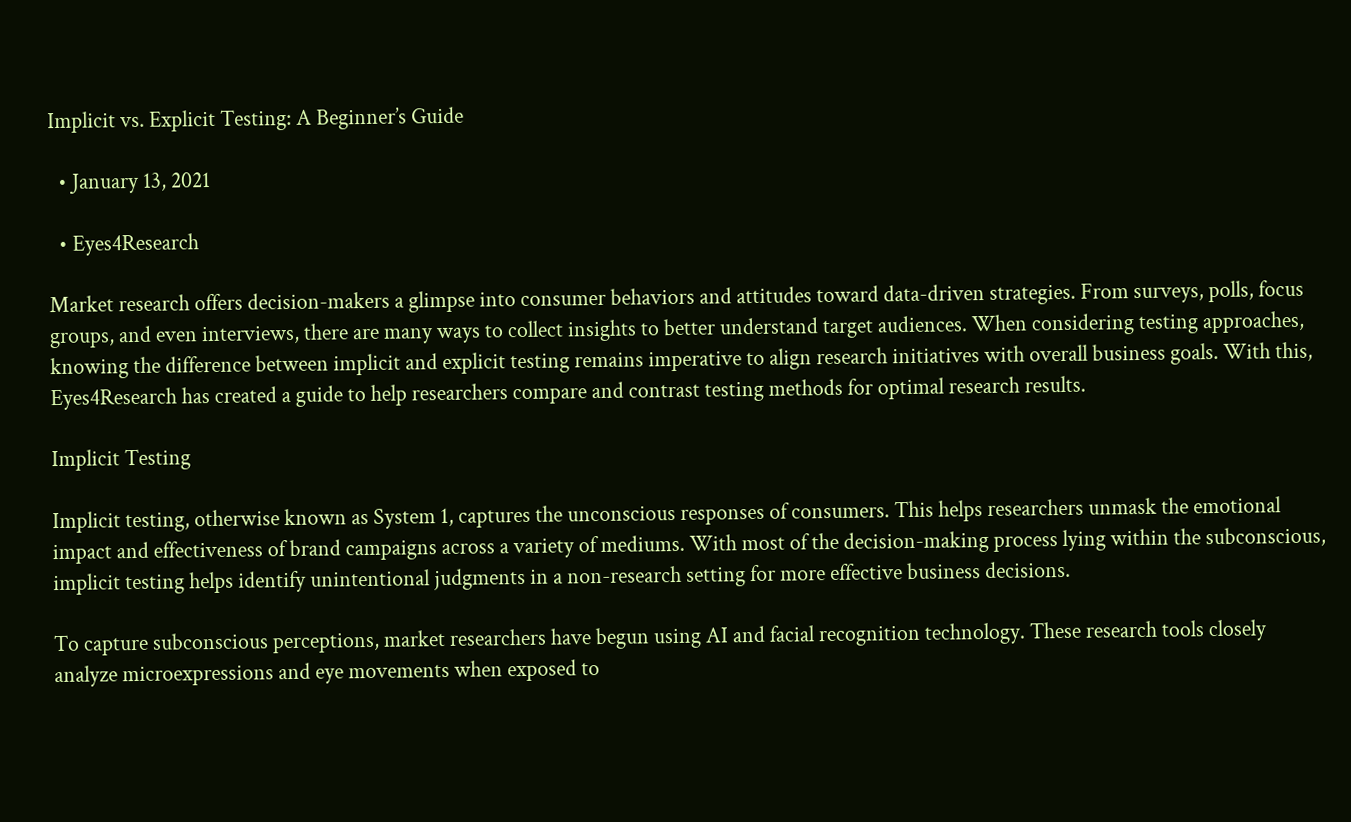Implicit vs. Explicit Testing: A Beginner’s Guide

  • January 13, 2021

  • Eyes4Research

Market research offers decision-makers a glimpse into consumer behaviors and attitudes toward data-driven strategies. From surveys, polls, focus groups, and even interviews, there are many ways to collect insights to better understand target audiences. When considering testing approaches, knowing the difference between implicit and explicit testing remains imperative to align research initiatives with overall business goals. With this, Eyes4Research has created a guide to help researchers compare and contrast testing methods for optimal research results.

Implicit Testing

Implicit testing, otherwise known as System 1, captures the unconscious responses of consumers. This helps researchers unmask the emotional impact and effectiveness of brand campaigns across a variety of mediums. With most of the decision-making process lying within the subconscious, implicit testing helps identify unintentional judgments in a non-research setting for more effective business decisions.

To capture subconscious perceptions, market researchers have begun using AI and facial recognition technology. These research tools closely analyze microexpressions and eye movements when exposed to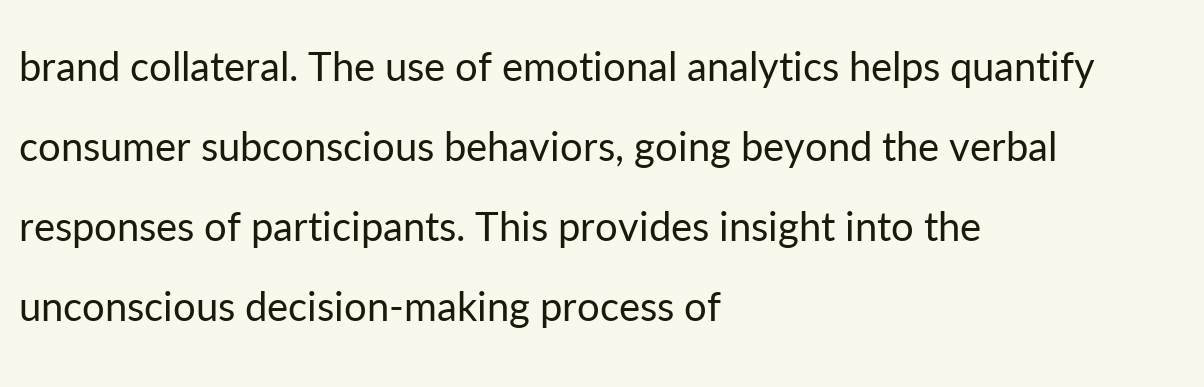brand collateral. The use of emotional analytics helps quantify consumer subconscious behaviors, going beyond the verbal responses of participants. This provides insight into the unconscious decision-making process of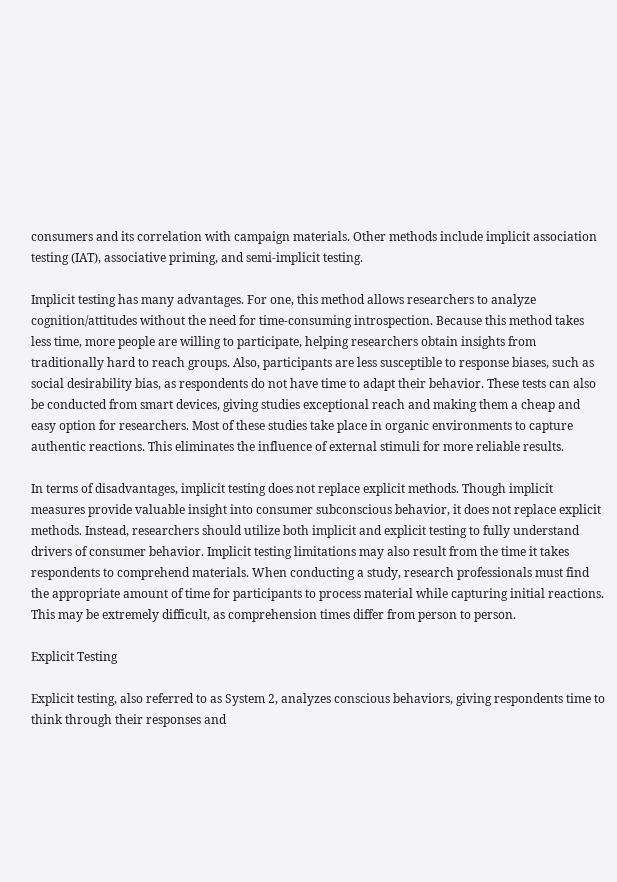consumers and its correlation with campaign materials. Other methods include implicit association testing (IAT), associative priming, and semi-implicit testing.

Implicit testing has many advantages. For one, this method allows researchers to analyze cognition/attitudes without the need for time-consuming introspection. Because this method takes less time, more people are willing to participate, helping researchers obtain insights from traditionally hard to reach groups. Also, participants are less susceptible to response biases, such as social desirability bias, as respondents do not have time to adapt their behavior. These tests can also be conducted from smart devices, giving studies exceptional reach and making them a cheap and easy option for researchers. Most of these studies take place in organic environments to capture authentic reactions. This eliminates the influence of external stimuli for more reliable results.

In terms of disadvantages, implicit testing does not replace explicit methods. Though implicit measures provide valuable insight into consumer subconscious behavior, it does not replace explicit methods. Instead, researchers should utilize both implicit and explicit testing to fully understand drivers of consumer behavior. Implicit testing limitations may also result from the time it takes respondents to comprehend materials. When conducting a study, research professionals must find the appropriate amount of time for participants to process material while capturing initial reactions. This may be extremely difficult, as comprehension times differ from person to person.

Explicit Testing

Explicit testing, also referred to as System 2, analyzes conscious behaviors, giving respondents time to think through their responses and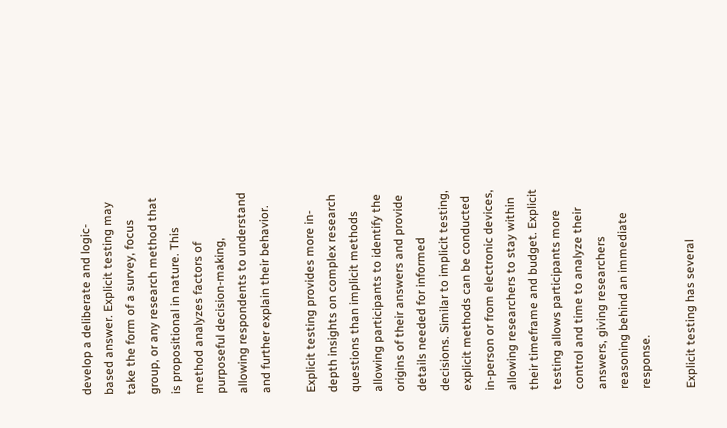develop a deliberate and logic-based answer. Explicit testing may take the form of a survey, focus group, or any research method that is propositional in nature. This method analyzes factors of purposeful decision-making, allowing respondents to understand and further explain their behavior.

Explicit testing provides more in-depth insights on complex research questions than implicit methods allowing participants to identify the origins of their answers and provide details needed for informed decisions. Similar to implicit testing, explicit methods can be conducted in-person or from electronic devices, allowing researchers to stay within their timeframe and budget. Explicit testing allows participants more control and time to analyze their answers, giving researchers reasoning behind an immediate response.

Explicit testing has several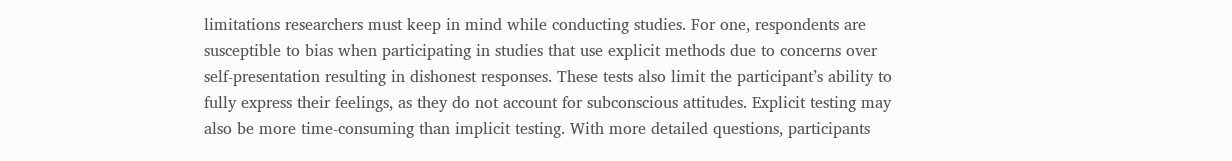limitations researchers must keep in mind while conducting studies. For one, respondents are susceptible to bias when participating in studies that use explicit methods due to concerns over self-presentation resulting in dishonest responses. These tests also limit the participant’s ability to fully express their feelings, as they do not account for subconscious attitudes. Explicit testing may also be more time-consuming than implicit testing. With more detailed questions, participants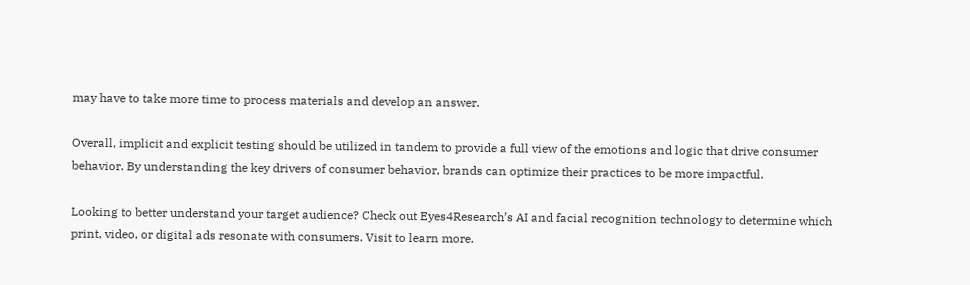may have to take more time to process materials and develop an answer.

Overall, implicit and explicit testing should be utilized in tandem to provide a full view of the emotions and logic that drive consumer behavior. By understanding the key drivers of consumer behavior, brands can optimize their practices to be more impactful.

Looking to better understand your target audience? Check out Eyes4Research’s AI and facial recognition technology to determine which print, video, or digital ads resonate with consumers. Visit to learn more.